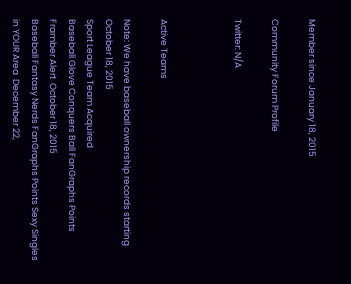Member since January 18, 2015

Community Forum Profile

Twitter: N/A



Active Teams

Note: We have baseball ownership records starting October 18, 2015
Sport League Team Acquired
Baseball Glove Conquers Ball FanGraphs Points Framber Alert  October 18, 2015
Baseball Fantasy Nerds FanGraphs Points Sexy Singles in YOUR Area  December 22,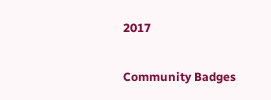2017

Community Badges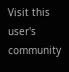Visit this user's community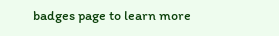badges page to learn more